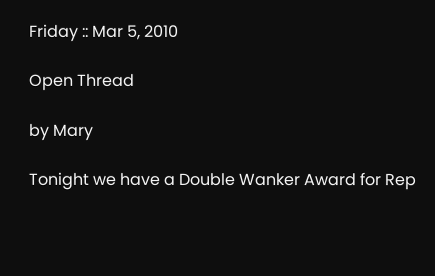Friday :: Mar 5, 2010

Open Thread

by Mary

Tonight we have a Double Wanker Award for Rep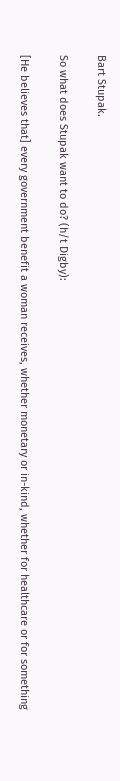Bart Stupak.

So what does Stupak want to do? (h/t Digby):

[He believes that] every government benefit a woman receives, whether monetary or in-kind, whether for healthcare or for something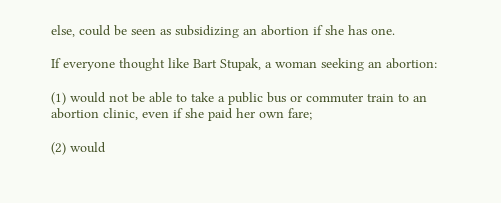else, could be seen as subsidizing an abortion if she has one.

If everyone thought like Bart Stupak, a woman seeking an abortion:

(1) would not be able to take a public bus or commuter train to an abortion clinic, even if she paid her own fare;

(2) would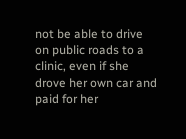not be able to drive on public roads to a clinic, even if she drove her own car and paid for her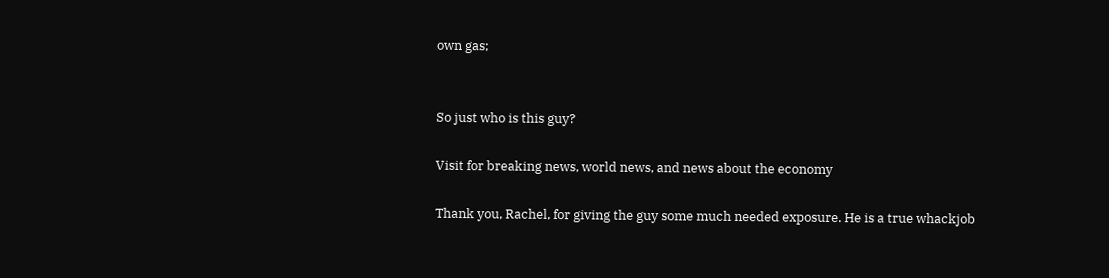own gas;


So just who is this guy?

Visit for breaking news, world news, and news about the economy

Thank you, Rachel, for giving the guy some much needed exposure. He is a true whackjob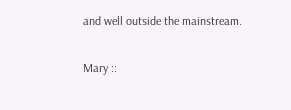and well outside the mainstream.

Mary ::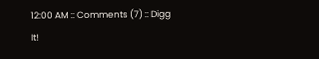12:00 AM :: Comments (7) :: Digg It!